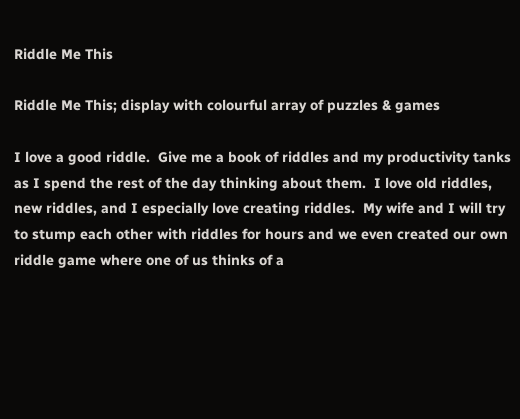Riddle Me This

Riddle Me This; display with colourful array of puzzles & games

I love a good riddle.  Give me a book of riddles and my productivity tanks as I spend the rest of the day thinking about them.  I love old riddles, new riddles, and I especially love creating riddles.  My wife and I will try to stump each other with riddles for hours and we even created our own riddle game where one of us thinks of a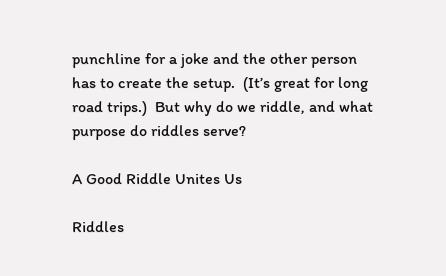punchline for a joke and the other person has to create the setup.  (It’s great for long road trips.)  But why do we riddle, and what purpose do riddles serve?

A Good Riddle Unites Us

Riddles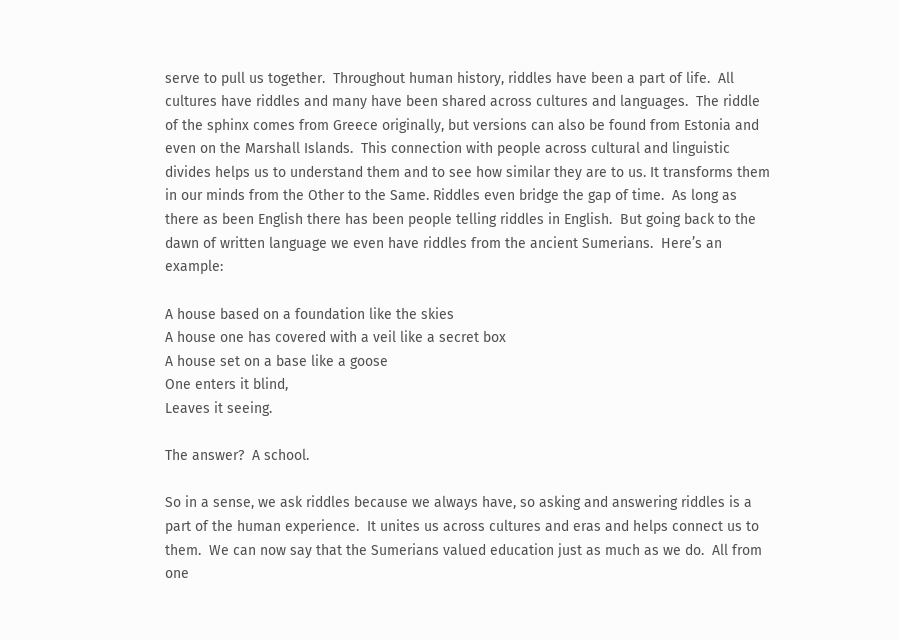serve to pull us together.  Throughout human history, riddles have been a part of life.  All cultures have riddles and many have been shared across cultures and languages.  The riddle of the sphinx comes from Greece originally, but versions can also be found from Estonia and even on the Marshall Islands.  This connection with people across cultural and linguistic divides helps us to understand them and to see how similar they are to us. It transforms them in our minds from the Other to the Same. Riddles even bridge the gap of time.  As long as there as been English there has been people telling riddles in English.  But going back to the dawn of written language we even have riddles from the ancient Sumerians.  Here’s an example:

A house based on a foundation like the skies
A house one has covered with a veil like a secret box
A house set on a base like a goose
One enters it blind,
Leaves it seeing.

The answer?  A school.

So in a sense, we ask riddles because we always have, so asking and answering riddles is a part of the human experience.  It unites us across cultures and eras and helps connect us to them.  We can now say that the Sumerians valued education just as much as we do.  All from one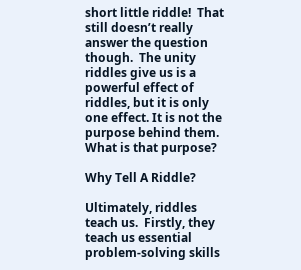short little riddle!  That still doesn’t really answer the question though.  The unity riddles give us is a powerful effect of riddles, but it is only one effect. It is not the purpose behind them.  What is that purpose?

Why Tell A Riddle?

Ultimately, riddles teach us.  Firstly, they teach us essential problem-solving skills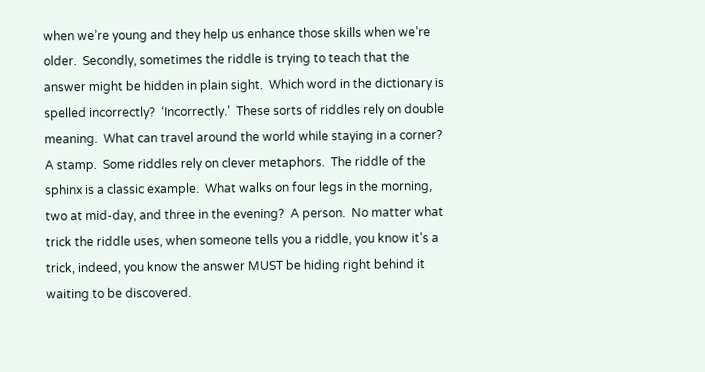when we’re young and they help us enhance those skills when we’re older.  Secondly, sometimes the riddle is trying to teach that the answer might be hidden in plain sight.  Which word in the dictionary is spelled incorrectly?  ‘Incorrectly.’  These sorts of riddles rely on double meaning.  What can travel around the world while staying in a corner?  A stamp.  Some riddles rely on clever metaphors.  The riddle of the sphinx is a classic example.  What walks on four legs in the morning, two at mid-day, and three in the evening?  A person.  No matter what trick the riddle uses, when someone tells you a riddle, you know it’s a trick, indeed, you know the answer MUST be hiding right behind it waiting to be discovered.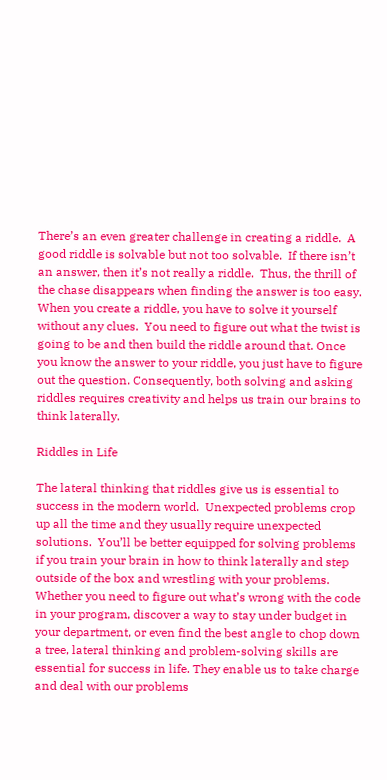There’s an even greater challenge in creating a riddle.  A good riddle is solvable but not too solvable.  If there isn’t an answer, then it’s not really a riddle.  Thus, the thrill of the chase disappears when finding the answer is too easy.  When you create a riddle, you have to solve it yourself without any clues.  You need to figure out what the twist is going to be and then build the riddle around that. Once you know the answer to your riddle, you just have to figure out the question. Consequently, both solving and asking riddles requires creativity and helps us train our brains to think laterally.

Riddles in Life

The lateral thinking that riddles give us is essential to success in the modern world.  Unexpected problems crop up all the time and they usually require unexpected solutions.  You’ll be better equipped for solving problems if you train your brain in how to think laterally and step outside of the box and wrestling with your problems.  Whether you need to figure out what’s wrong with the code in your program, discover a way to stay under budget in your department, or even find the best angle to chop down a tree, lateral thinking and problem-solving skills are essential for success in life. They enable us to take charge and deal with our problems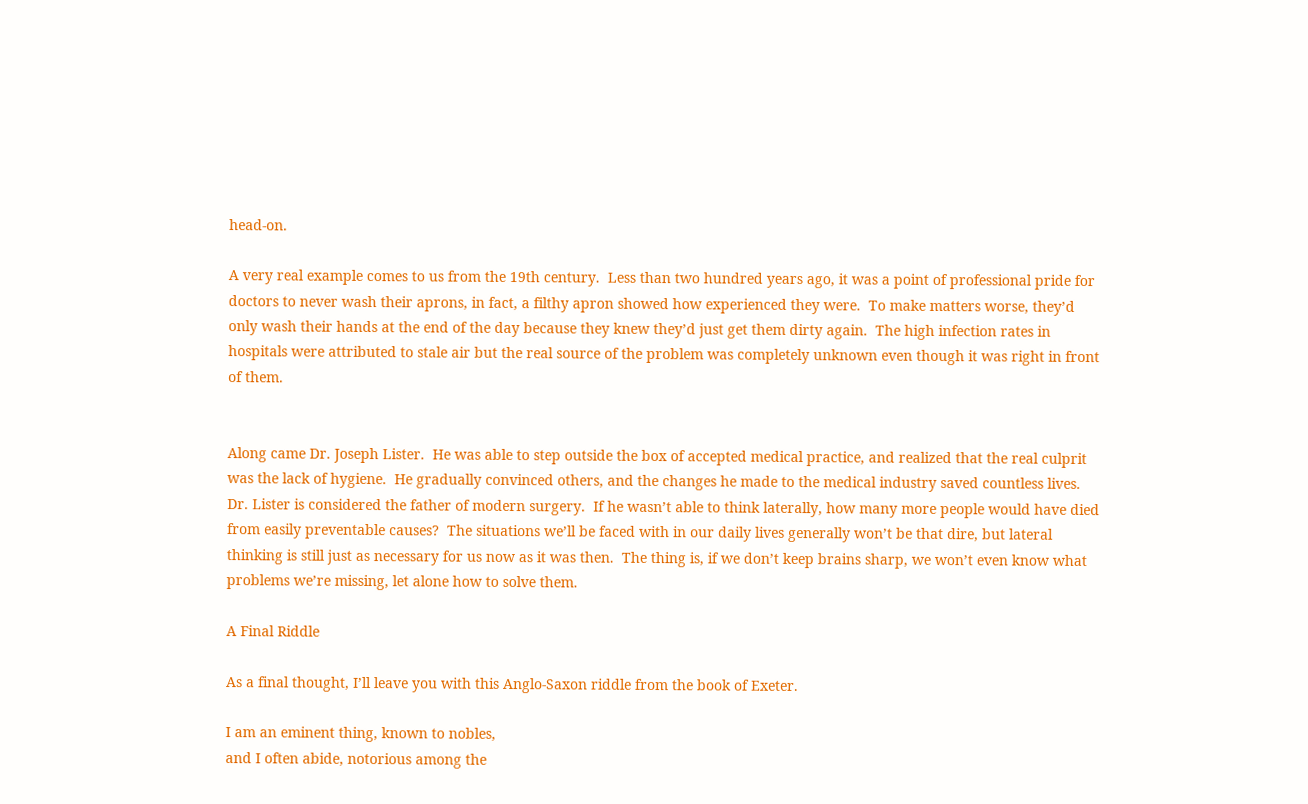head-on.

A very real example comes to us from the 19th century.  Less than two hundred years ago, it was a point of professional pride for doctors to never wash their aprons, in fact, a filthy apron showed how experienced they were.  To make matters worse, they’d only wash their hands at the end of the day because they knew they’d just get them dirty again.  The high infection rates in hospitals were attributed to stale air but the real source of the problem was completely unknown even though it was right in front of them.


Along came Dr. Joseph Lister.  He was able to step outside the box of accepted medical practice, and realized that the real culprit was the lack of hygiene.  He gradually convinced others, and the changes he made to the medical industry saved countless lives. Dr. Lister is considered the father of modern surgery.  If he wasn’t able to think laterally, how many more people would have died from easily preventable causes?  The situations we’ll be faced with in our daily lives generally won’t be that dire, but lateral thinking is still just as necessary for us now as it was then.  The thing is, if we don’t keep brains sharp, we won’t even know what problems we’re missing, let alone how to solve them.

A Final Riddle

As a final thought, I’ll leave you with this Anglo-Saxon riddle from the book of Exeter.

I am an eminent thing, known to nobles,
and I often abide, notorious among the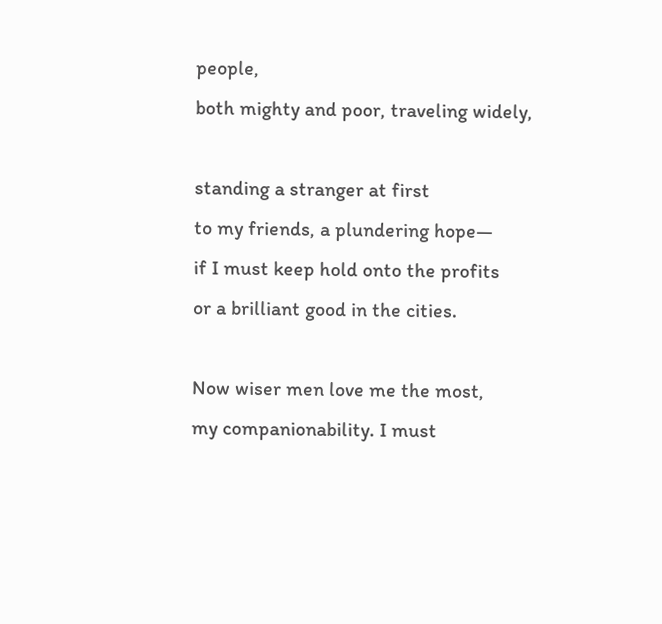people,
both mighty and poor, traveling widely,

standing a stranger at first
to my friends, a plundering hope—
if I must keep hold onto the profits
or a brilliant good in the cities.

Now wiser men love me the most,
my companionability. I must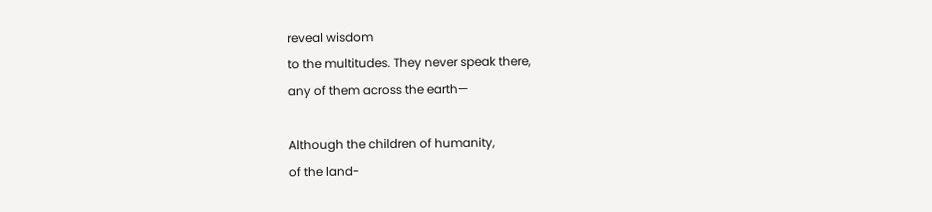reveal wisdom
to the multitudes. They never speak there,
any of them across the earth—

Although the children of humanity,
of the land-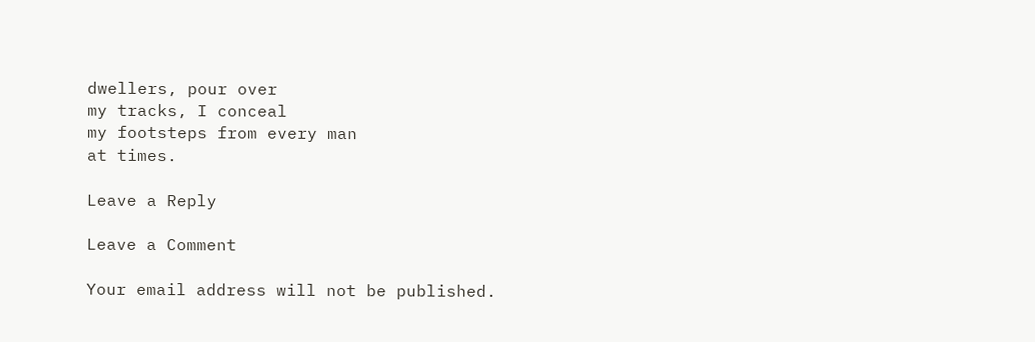dwellers, pour over
my tracks, I conceal
my footsteps from every man
at times.

Leave a Reply

Leave a Comment

Your email address will not be published.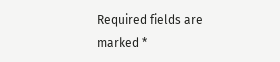Required fields are marked *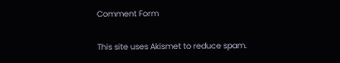Comment Form

This site uses Akismet to reduce spam.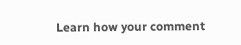Learn how your comment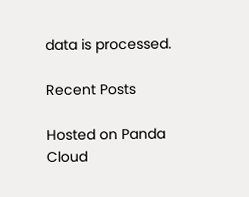data is processed.

Recent Posts

Hosted on Panda Cloud